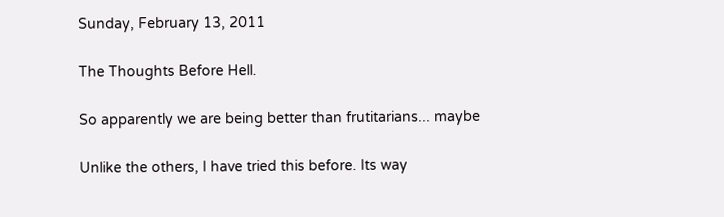Sunday, February 13, 2011

The Thoughts Before Hell.

So apparently we are being better than frutitarians... maybe

Unlike the others, I have tried this before. Its way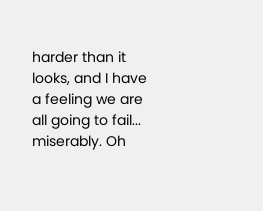harder than it looks, and I have a feeling we are all going to fail... miserably. Oh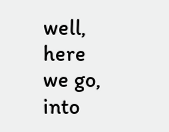well, here we go, into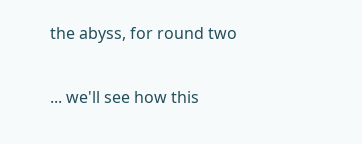the abyss, for round two

... we'll see how this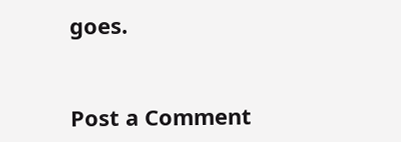goes.


Post a Comment